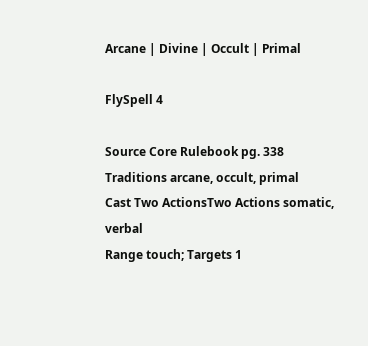Arcane | Divine | Occult | Primal

FlySpell 4

Source Core Rulebook pg. 338
Traditions arcane, occult, primal
Cast Two ActionsTwo Actions somatic, verbal
Range touch; Targets 1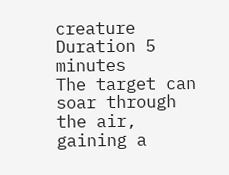creature
Duration 5 minutes
The target can soar through the air, gaining a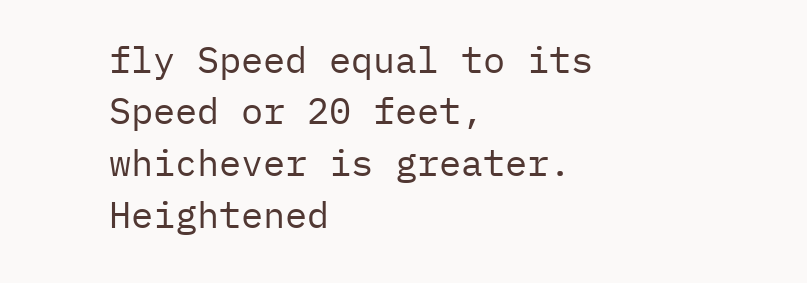fly Speed equal to its Speed or 20 feet, whichever is greater.
Heightened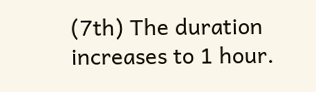(7th) The duration increases to 1 hour.